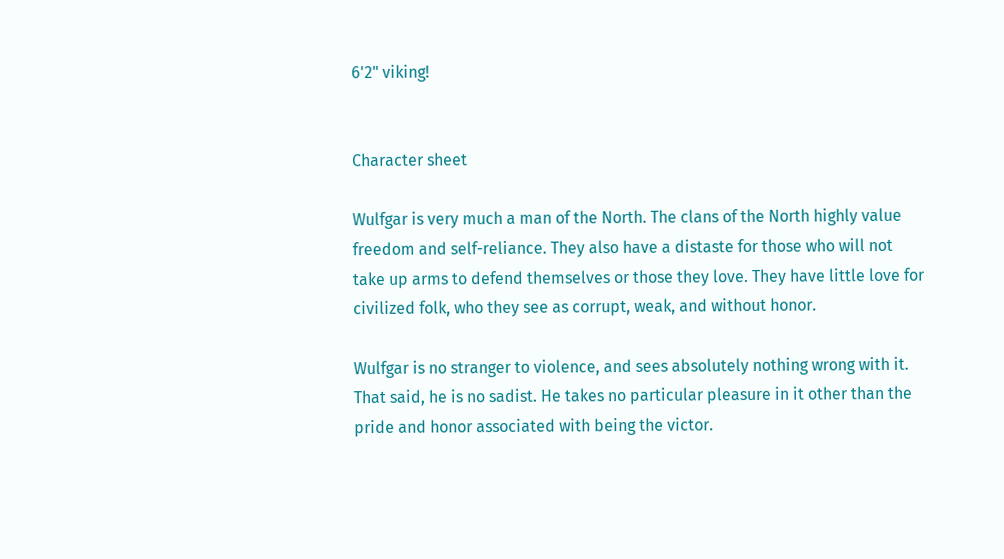6'2" viking!


Character sheet

Wulfgar is very much a man of the North. The clans of the North highly value freedom and self-reliance. They also have a distaste for those who will not take up arms to defend themselves or those they love. They have little love for civilized folk, who they see as corrupt, weak, and without honor.

Wulfgar is no stranger to violence, and sees absolutely nothing wrong with it. That said, he is no sadist. He takes no particular pleasure in it other than the pride and honor associated with being the victor.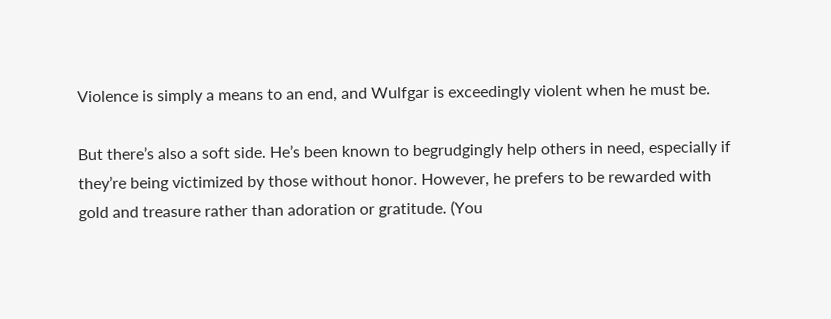Violence is simply a means to an end, and Wulfgar is exceedingly violent when he must be.

But there’s also a soft side. He’s been known to begrudgingly help others in need, especially if they’re being victimized by those without honor. However, he prefers to be rewarded with gold and treasure rather than adoration or gratitude. (You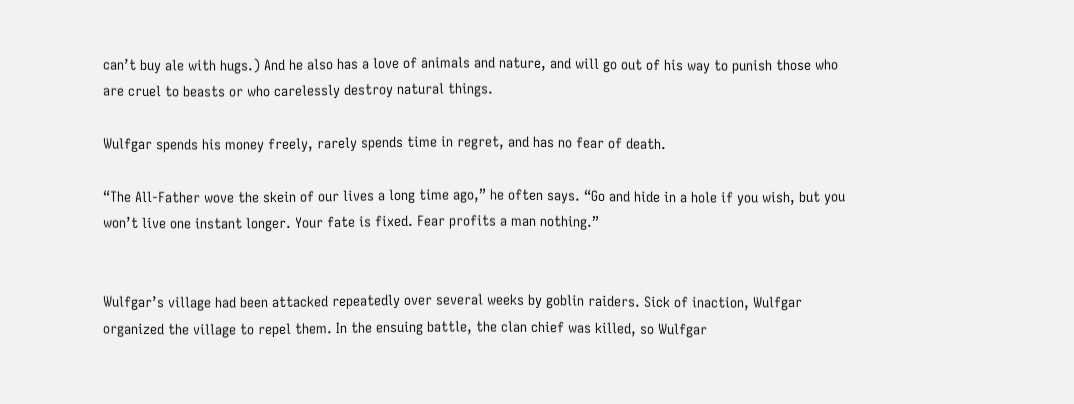can’t buy ale with hugs.) And he also has a love of animals and nature, and will go out of his way to punish those who are cruel to beasts or who carelessly destroy natural things.

Wulfgar spends his money freely, rarely spends time in regret, and has no fear of death.

“The All-Father wove the skein of our lives a long time ago,” he often says. “Go and hide in a hole if you wish, but you won’t live one instant longer. Your fate is fixed. Fear profits a man nothing.”


Wulfgar’s village had been attacked repeatedly over several weeks by goblin raiders. Sick of inaction, Wulfgar organized the village to repel them. In the ensuing battle, the clan chief was killed, so Wulfgar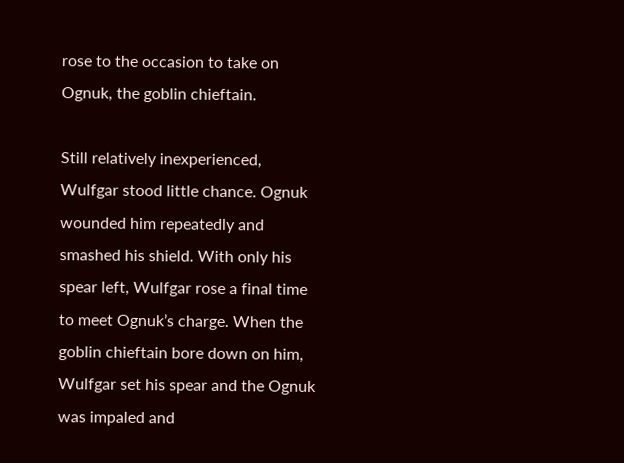rose to the occasion to take on Ognuk, the goblin chieftain.

Still relatively inexperienced, Wulfgar stood little chance. Ognuk wounded him repeatedly and smashed his shield. With only his spear left, Wulfgar rose a final time to meet Ognuk’s charge. When the goblin chieftain bore down on him, Wulfgar set his spear and the Ognuk was impaled and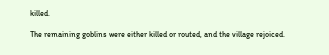killed.

The remaining goblins were either killed or routed, and the village rejoiced.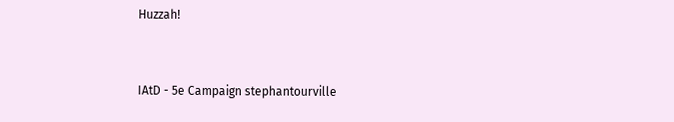Huzzah!


IAtD - 5e Campaign stephantourville